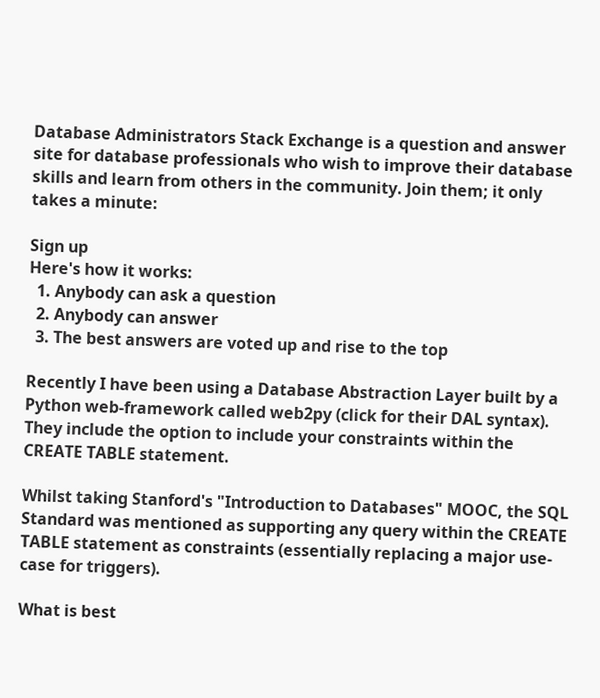Database Administrators Stack Exchange is a question and answer site for database professionals who wish to improve their database skills and learn from others in the community. Join them; it only takes a minute:

Sign up
Here's how it works:
  1. Anybody can ask a question
  2. Anybody can answer
  3. The best answers are voted up and rise to the top

Recently I have been using a Database Abstraction Layer built by a Python web-framework called web2py (click for their DAL syntax). They include the option to include your constraints within the CREATE TABLE statement.

Whilst taking Stanford's "Introduction to Databases" MOOC, the SQL Standard was mentioned as supporting any query within the CREATE TABLE statement as constraints (essentially replacing a major use-case for triggers).

What is best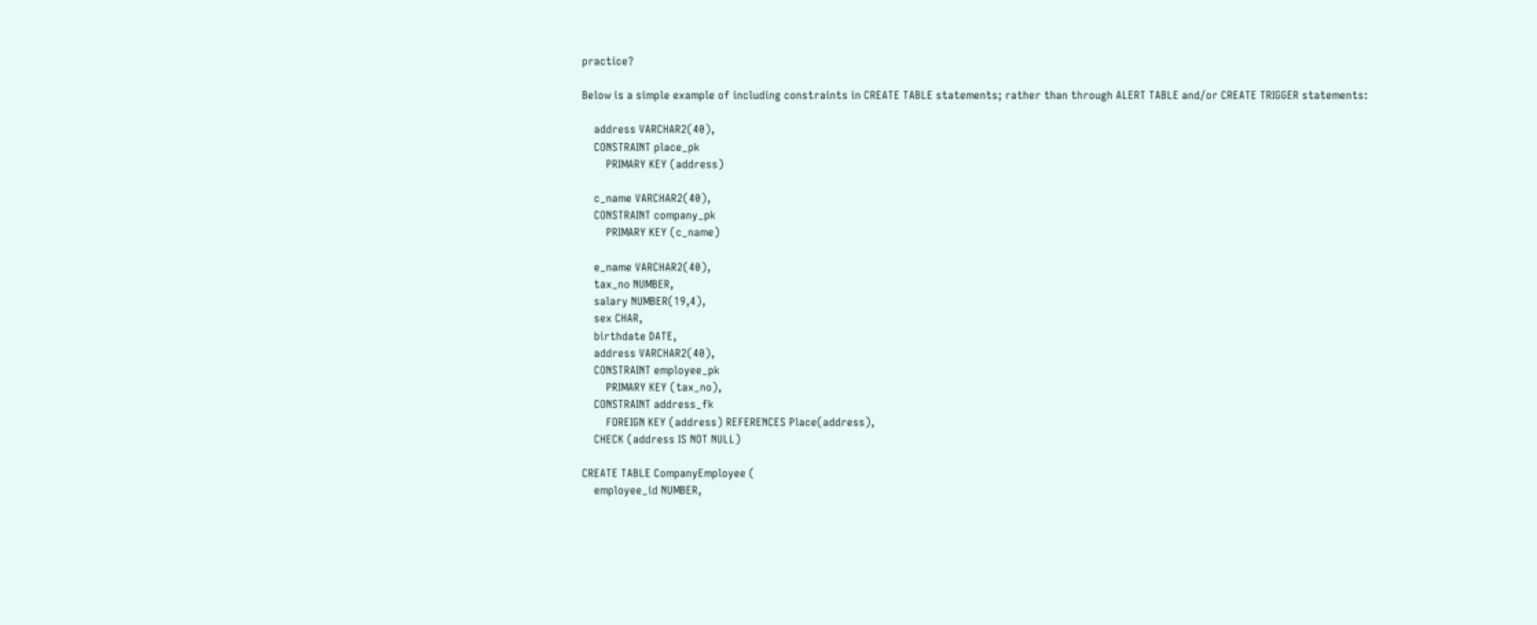practice?

Below is a simple example of including constraints in CREATE TABLE statements; rather than through ALERT TABLE and/or CREATE TRIGGER statements:

    address VARCHAR2(40),
    CONSTRAINT place_pk
        PRIMARY KEY (address)

    c_name VARCHAR2(40),
    CONSTRAINT company_pk
        PRIMARY KEY (c_name)

    e_name VARCHAR2(40),
    tax_no NUMBER,
    salary NUMBER(19,4),
    sex CHAR,
    birthdate DATE,
    address VARCHAR2(40),
    CONSTRAINT employee_pk
        PRIMARY KEY (tax_no),
    CONSTRAINT address_fk
        FOREIGN KEY (address) REFERENCES Place(address),
    CHECK (address IS NOT NULL)

CREATE TABLE CompanyEmployee (
    employee_id NUMBER,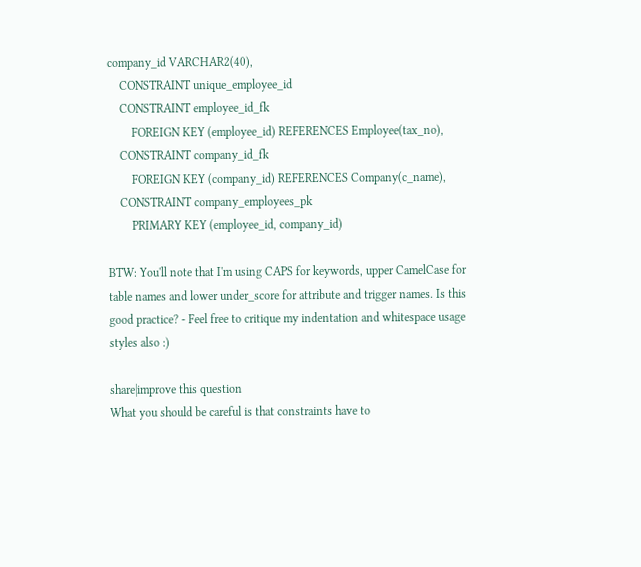company_id VARCHAR2(40),
    CONSTRAINT unique_employee_id
    CONSTRAINT employee_id_fk
        FOREIGN KEY (employee_id) REFERENCES Employee(tax_no),
    CONSTRAINT company_id_fk
        FOREIGN KEY (company_id) REFERENCES Company(c_name),
    CONSTRAINT company_employees_pk
        PRIMARY KEY (employee_id, company_id)

BTW: You'll note that I'm using CAPS for keywords, upper CamelCase for table names and lower under_score for attribute and trigger names. Is this good practice? - Feel free to critique my indentation and whitespace usage styles also :)

share|improve this question
What you should be careful is that constraints have to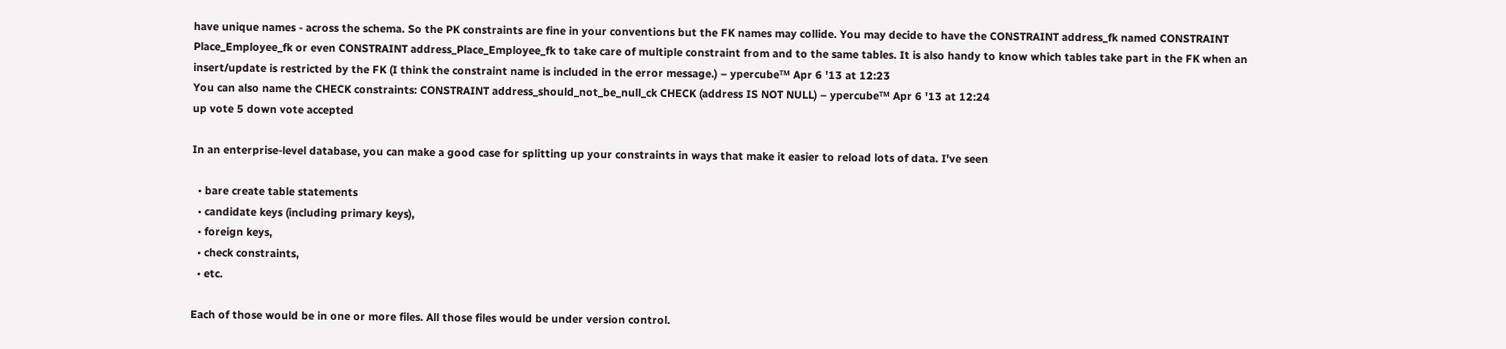have unique names - across the schema. So the PK constraints are fine in your conventions but the FK names may collide. You may decide to have the CONSTRAINT address_fk named CONSTRAINT Place_Employee_fk or even CONSTRAINT address_Place_Employee_fk to take care of multiple constraint from and to the same tables. It is also handy to know which tables take part in the FK when an insert/update is restricted by the FK (I think the constraint name is included in the error message.) – ypercubeᵀᴹ Apr 6 '13 at 12:23
You can also name the CHECK constraints: CONSTRAINT address_should_not_be_null_ck CHECK (address IS NOT NULL) – ypercubeᵀᴹ Apr 6 '13 at 12:24
up vote 5 down vote accepted

In an enterprise-level database, you can make a good case for splitting up your constraints in ways that make it easier to reload lots of data. I've seen

  • bare create table statements
  • candidate keys (including primary keys),
  • foreign keys,
  • check constraints,
  • etc.

Each of those would be in one or more files. All those files would be under version control.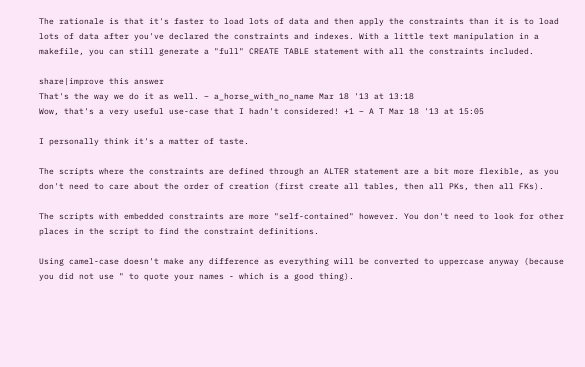The rationale is that it's faster to load lots of data and then apply the constraints than it is to load lots of data after you've declared the constraints and indexes. With a little text manipulation in a makefile, you can still generate a "full" CREATE TABLE statement with all the constraints included.

share|improve this answer
That's the way we do it as well. – a_horse_with_no_name Mar 18 '13 at 13:18
Wow, that's a very useful use-case that I hadn't considered! +1 – A T Mar 18 '13 at 15:05

I personally think it's a matter of taste.

The scripts where the constraints are defined through an ALTER statement are a bit more flexible, as you don't need to care about the order of creation (first create all tables, then all PKs, then all FKs).

The scripts with embedded constraints are more "self-contained" however. You don't need to look for other places in the script to find the constraint definitions.

Using camel-case doesn't make any difference as everything will be converted to uppercase anyway (because you did not use " to quote your names - which is a good thing).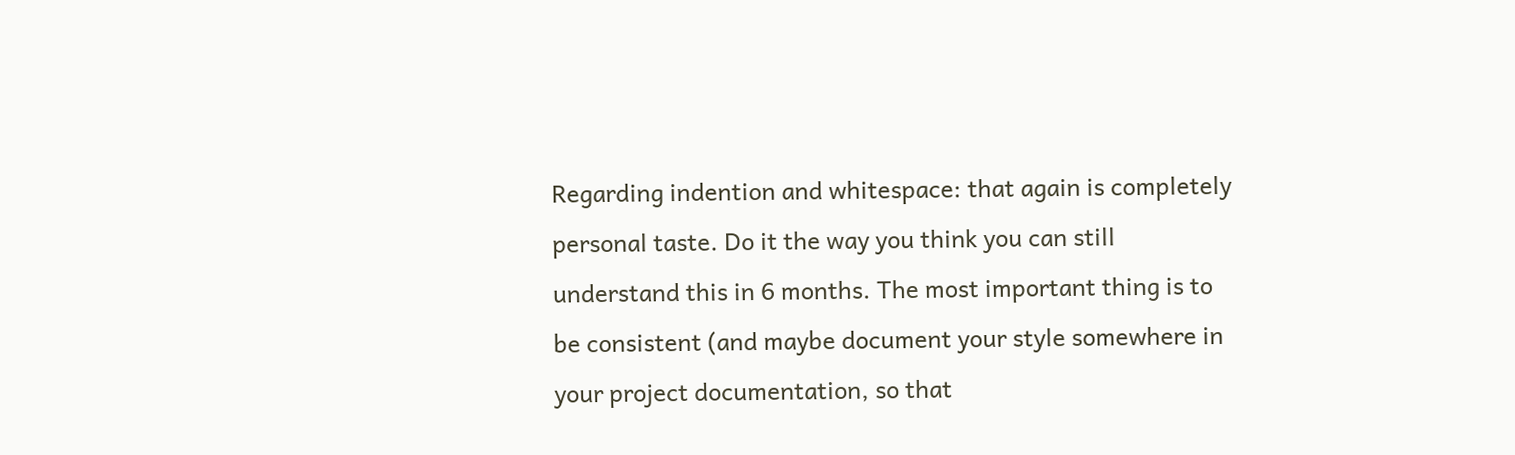Regarding indention and whitespace: that again is completely personal taste. Do it the way you think you can still understand this in 6 months. The most important thing is to be consistent (and maybe document your style somewhere in your project documentation, so that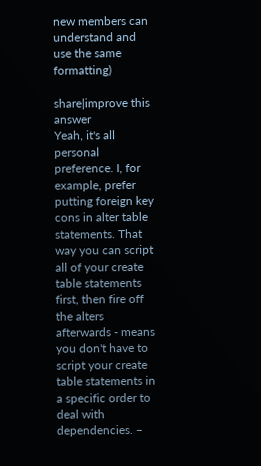new members can understand and use the same formatting)

share|improve this answer
Yeah, it's all personal preference. I, for example, prefer putting foreign key cons in alter table statements. That way you can script all of your create table statements first, then fire off the alters afterwards - means you don't have to script your create table statements in a specific order to deal with dependencies. –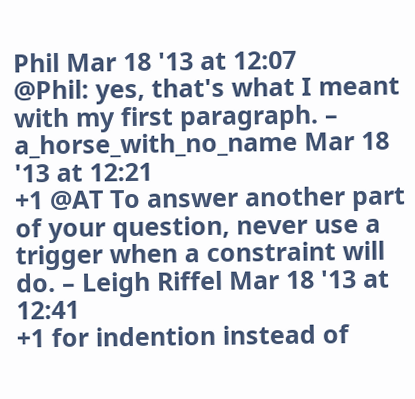Phil Mar 18 '13 at 12:07
@Phil: yes, that's what I meant with my first paragraph. – a_horse_with_no_name Mar 18 '13 at 12:21
+1 @AT To answer another part of your question, never use a trigger when a constraint will do. – Leigh Riffel Mar 18 '13 at 12:41
+1 for indention instead of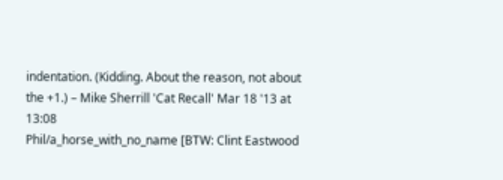indentation. (Kidding. About the reason, not about the +1.) – Mike Sherrill 'Cat Recall' Mar 18 '13 at 13:08
Phil/a_horse_with_no_name [BTW: Clint Eastwood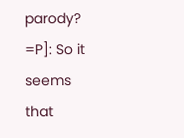parody? =P]: So it seems that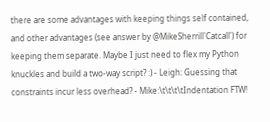there are some advantages with keeping things self contained, and other advantages (see answer by @MikeSherrill'Catcall') for keeping them separate. Maybe I just need to flex my Python knuckles and build a two-way script? :) - Leigh: Guessing that constraints incur less overhead? - Mike:\t\t\t\tIndentation FTW!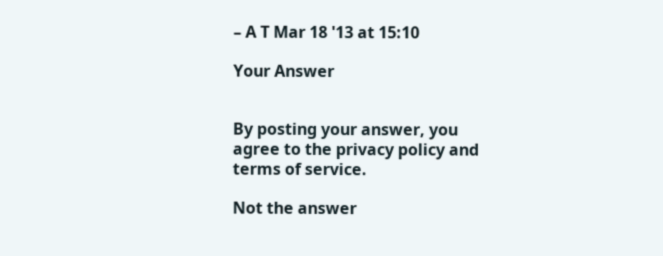– A T Mar 18 '13 at 15:10

Your Answer


By posting your answer, you agree to the privacy policy and terms of service.

Not the answer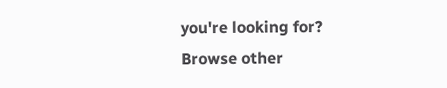you're looking for? Browse other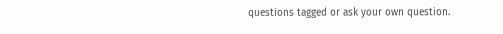questions tagged or ask your own question.